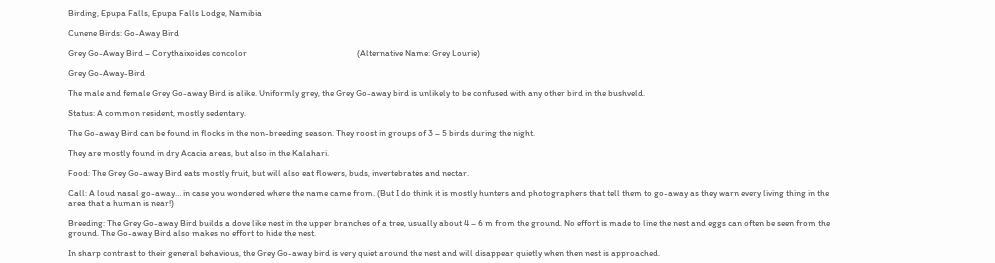Birding, Epupa Falls, Epupa Falls Lodge, Namibia

Cunene Birds: Go-Away Bird

Grey Go-Away Bird – Corythaixoides concolor                                                       (Alternative Name: Grey Lourie)

Grey Go-Away-Bird

The male and female Grey Go-away Bird is alike. Uniformly grey, the Grey Go-away bird is unlikely to be confused with any other bird in the bushveld.

Status: A common resident, mostly sedentary.

The Go-away Bird can be found in flocks in the non-breeding season. They roost in groups of 3 – 5 birds during the night.

They are mostly found in dry Acacia areas, but also in the Kalahari.

Food: The Grey Go-away Bird eats mostly fruit, but will also eat flowers, buds, invertebrates and nectar.

Call: A loud nasal go-away… in case you wondered where the name came from. (But I do think it is mostly hunters and photographers that tell them to go-away as they warn every living thing in the area that a human is near!)

Breeding: The Grey Go-away Bird builds a dove like nest in the upper branches of a tree, usually about 4 – 6 m from the ground. No effort is made to line the nest and eggs can often be seen from the ground. The Go-away Bird also makes no effort to hide the nest.

In sharp contrast to their general behavious, the Grey Go-away bird is very quiet around the nest and will disappear quietly when then nest is approached.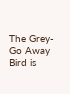The Grey-Go Away Bird is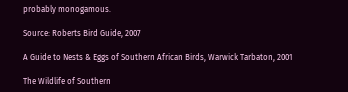probably monogamous.

Source: Roberts Bird Guide, 2007

A Guide to Nests & Eggs of Southern African Birds, Warwick Tarbaton, 2001

The Wildlife of Southern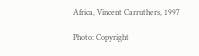Africa, Vincent Carruthers, 1997

Photo: Copyright